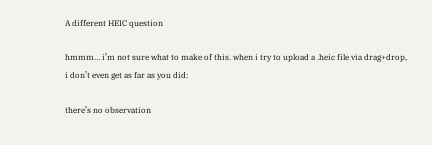A different HEIC question

hmmm… i’m not sure what to make of this. when i try to upload a .heic file via drag+drop, i don’t even get as far as you did:

there’s no observation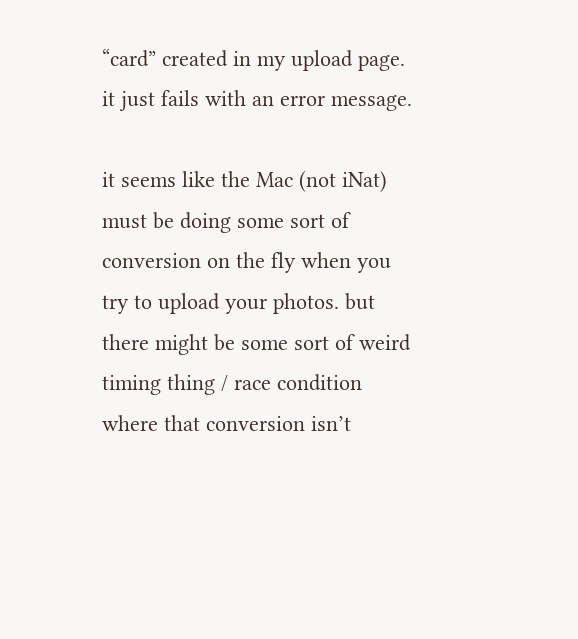“card” created in my upload page. it just fails with an error message.

it seems like the Mac (not iNat) must be doing some sort of conversion on the fly when you try to upload your photos. but there might be some sort of weird timing thing / race condition where that conversion isn’t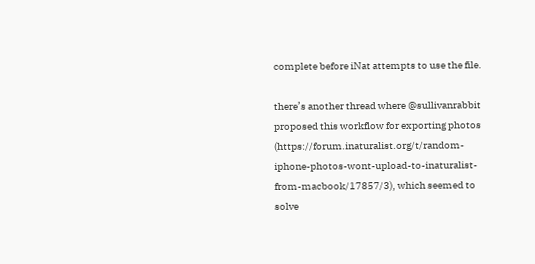complete before iNat attempts to use the file.

there’s another thread where @sullivanrabbit proposed this workflow for exporting photos (https://forum.inaturalist.org/t/random-iphone-photos-wont-upload-to-inaturalist-from-macbook/17857/3), which seemed to solve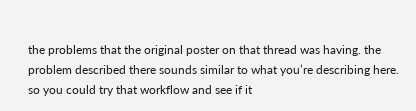the problems that the original poster on that thread was having. the problem described there sounds similar to what you’re describing here. so you could try that workflow and see if it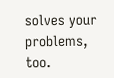solves your problems, too.